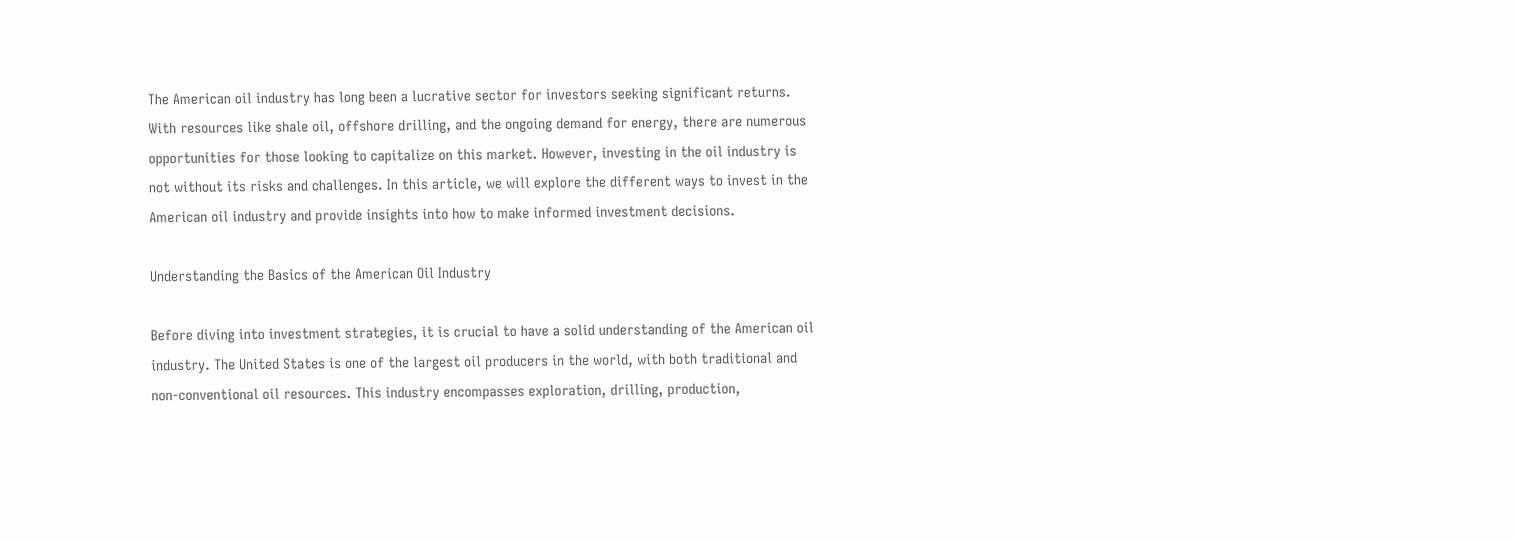The American oil industry has long been a lucrative sector for investors seeking significant returns. With resources like shale oil, offshore drilling, and the ongoing demand for energy, there are numerous opportunities for those looking to capitalize on this market. However, investing in the oil industry is not without its risks and challenges. In this article, we will explore the different ways to invest in the American oil industry and provide insights into how to make informed investment decisions.

Understanding the Basics of the American Oil Industry

Before diving into investment strategies, it is crucial to have a solid understanding of the American oil industry. The United States is one of the largest oil producers in the world, with both traditional and non-conventional oil resources. This industry encompasses exploration, drilling, production,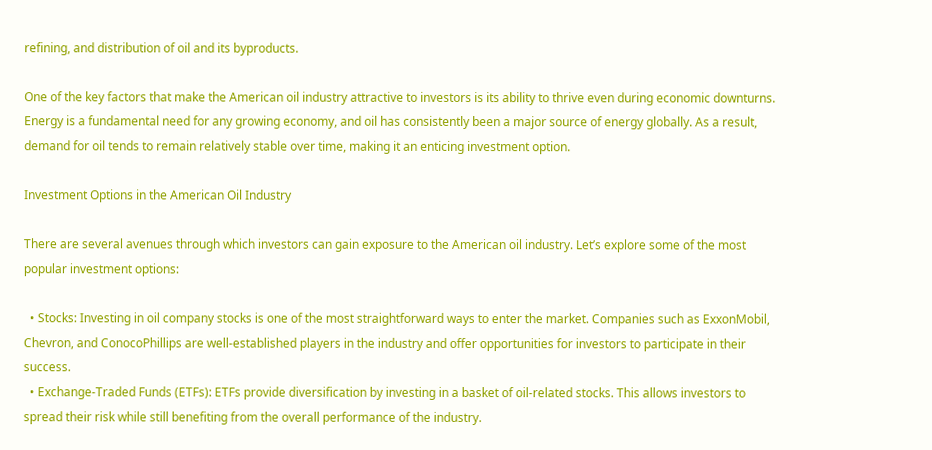refining, and distribution of oil and its byproducts.

One of the key factors that make the American oil industry attractive to investors is its ability to thrive even during economic downturns. Energy is a fundamental need for any growing economy, and oil has consistently been a major source of energy globally. As a result, demand for oil tends to remain relatively stable over time, making it an enticing investment option.

Investment Options in the American Oil Industry

There are several avenues through which investors can gain exposure to the American oil industry. Let’s explore some of the most popular investment options:

  • Stocks: Investing in oil company stocks is one of the most straightforward ways to enter the market. Companies such as ExxonMobil, Chevron, and ConocoPhillips are well-established players in the industry and offer opportunities for investors to participate in their success.
  • Exchange-Traded Funds (ETFs): ETFs provide diversification by investing in a basket of oil-related stocks. This allows investors to spread their risk while still benefiting from the overall performance of the industry.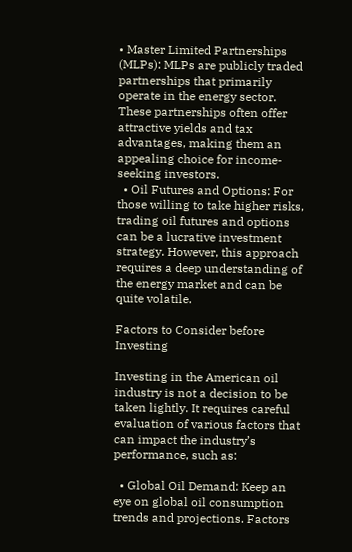• Master Limited Partnerships (MLPs): MLPs are publicly traded partnerships that primarily operate in the energy sector. These partnerships often offer attractive yields and tax advantages, making them an appealing choice for income-seeking investors.
  • Oil Futures and Options: For those willing to take higher risks, trading oil futures and options can be a lucrative investment strategy. However, this approach requires a deep understanding of the energy market and can be quite volatile.

Factors to Consider before Investing

Investing in the American oil industry is not a decision to be taken lightly. It requires careful evaluation of various factors that can impact the industry’s performance, such as:

  • Global Oil Demand: Keep an eye on global oil consumption trends and projections. Factors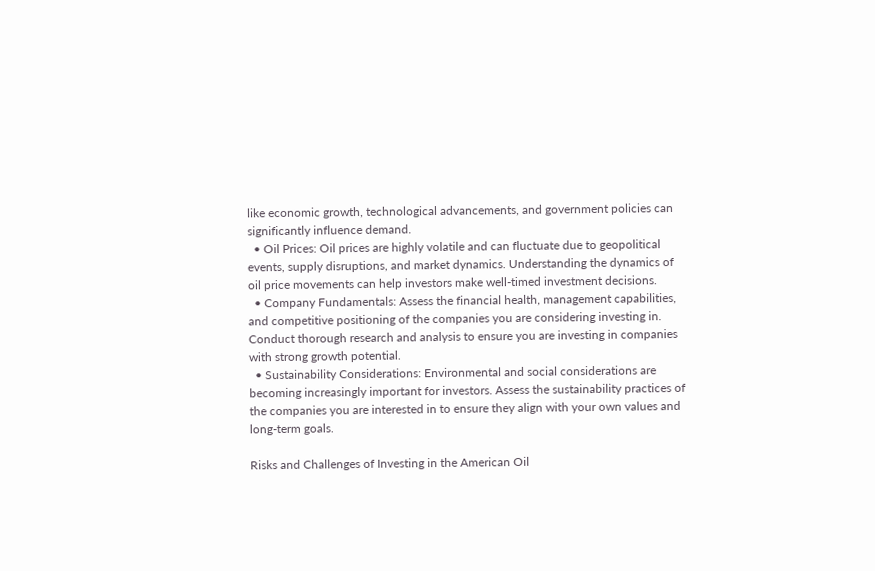like economic growth, technological advancements, and government policies can significantly influence demand.
  • Oil Prices: Oil prices are highly volatile and can fluctuate due to geopolitical events, supply disruptions, and market dynamics. Understanding the dynamics of oil price movements can help investors make well-timed investment decisions.
  • Company Fundamentals: Assess the financial health, management capabilities, and competitive positioning of the companies you are considering investing in. Conduct thorough research and analysis to ensure you are investing in companies with strong growth potential.
  • Sustainability Considerations: Environmental and social considerations are becoming increasingly important for investors. Assess the sustainability practices of the companies you are interested in to ensure they align with your own values and long-term goals.

Risks and Challenges of Investing in the American Oil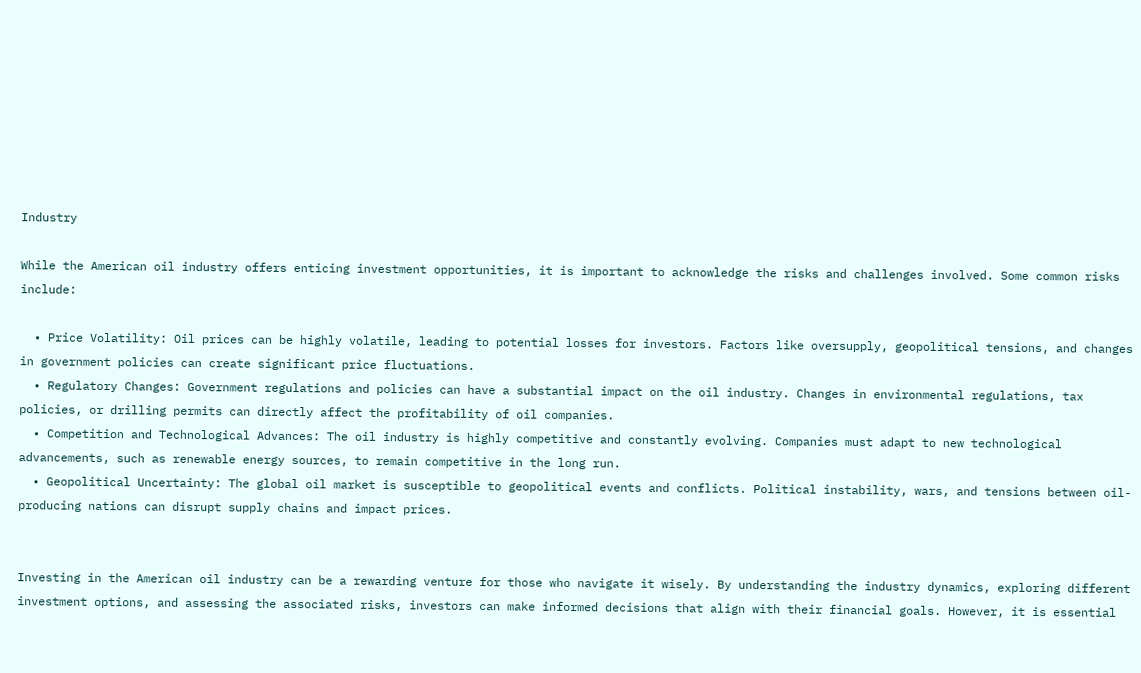Industry

While the American oil industry offers enticing investment opportunities, it is important to acknowledge the risks and challenges involved. Some common risks include:

  • Price Volatility: Oil prices can be highly volatile, leading to potential losses for investors. Factors like oversupply, geopolitical tensions, and changes in government policies can create significant price fluctuations.
  • Regulatory Changes: Government regulations and policies can have a substantial impact on the oil industry. Changes in environmental regulations, tax policies, or drilling permits can directly affect the profitability of oil companies.
  • Competition and Technological Advances: The oil industry is highly competitive and constantly evolving. Companies must adapt to new technological advancements, such as renewable energy sources, to remain competitive in the long run.
  • Geopolitical Uncertainty: The global oil market is susceptible to geopolitical events and conflicts. Political instability, wars, and tensions between oil-producing nations can disrupt supply chains and impact prices.


Investing in the American oil industry can be a rewarding venture for those who navigate it wisely. By understanding the industry dynamics, exploring different investment options, and assessing the associated risks, investors can make informed decisions that align with their financial goals. However, it is essential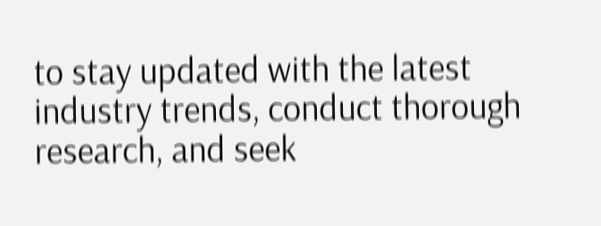to stay updated with the latest industry trends, conduct thorough research, and seek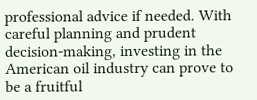professional advice if needed. With careful planning and prudent decision-making, investing in the American oil industry can prove to be a fruitful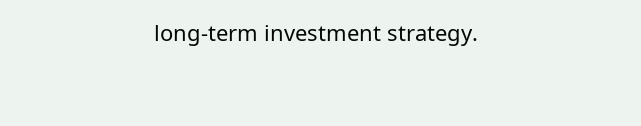long-term investment strategy.